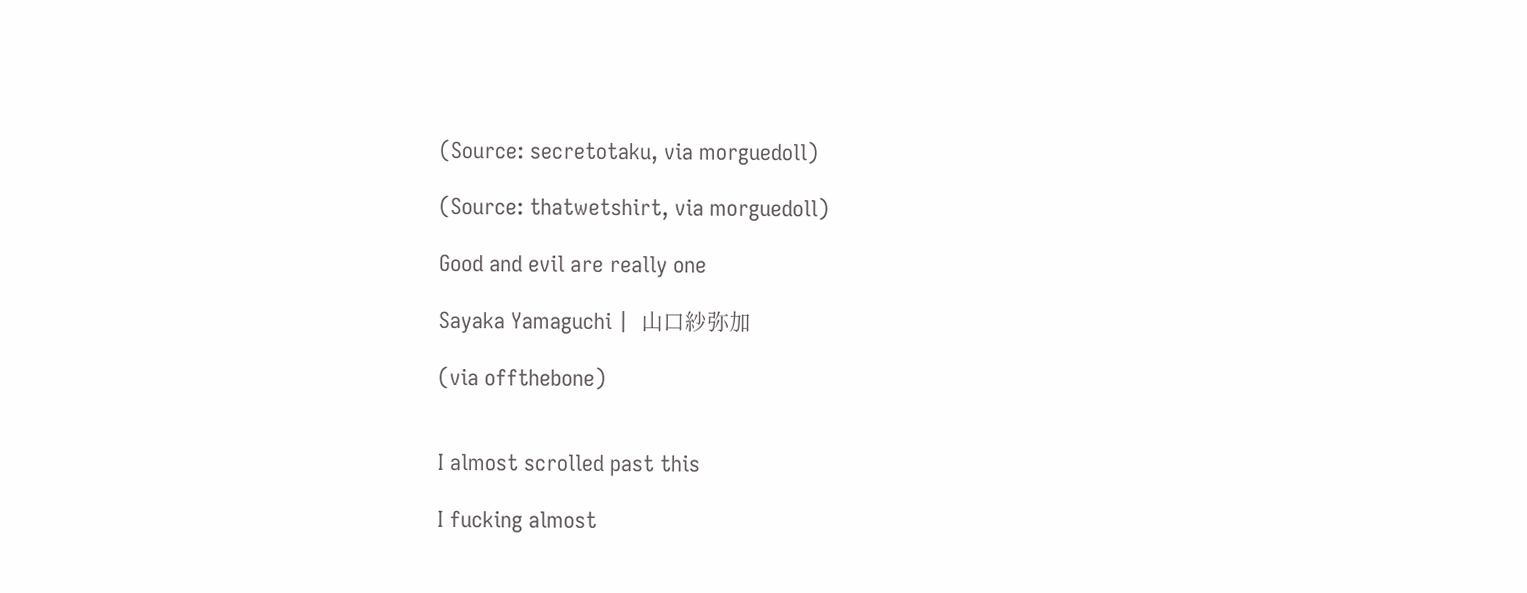(Source: secretotaku, via morguedoll)

(Source: thatwetshirt, via morguedoll)

Good and evil are really one

Sayaka Yamaguchi |  山口紗弥加

(via offthebone)


I almost scrolled past this

I fucking almost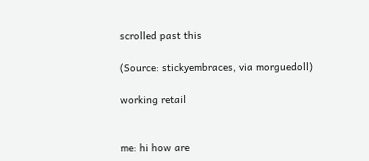scrolled past this

(Source: stickyembraces, via morguedoll)

working retail


me: hi how are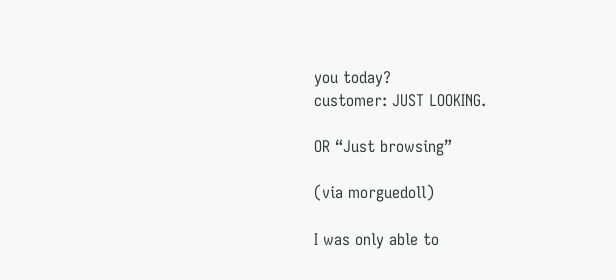you today?
customer: JUST LOOKING.

OR “Just browsing”

(via morguedoll)

I was only able to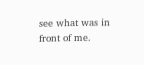see what was in front of me.